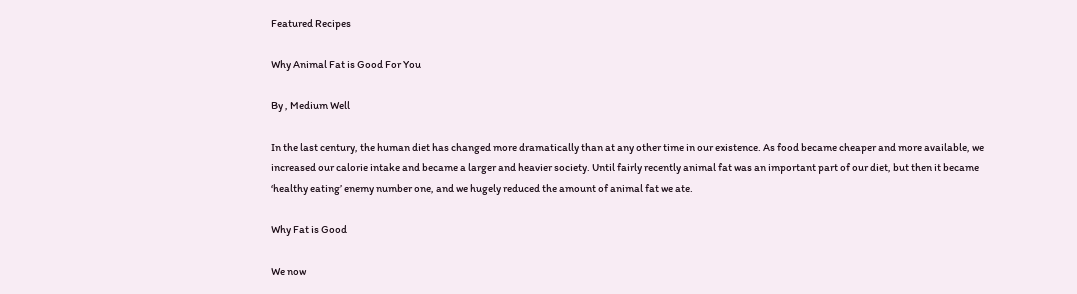Featured Recipes

Why Animal Fat is Good For You

By , Medium Well

In the last century, the human diet has changed more dramatically than at any other time in our existence. As food became cheaper and more available, we increased our calorie intake and became a larger and heavier society. Until fairly recently animal fat was an important part of our diet, but then it became ‘healthy eating’ enemy number one, and we hugely reduced the amount of animal fat we ate.

Why Fat is Good

We now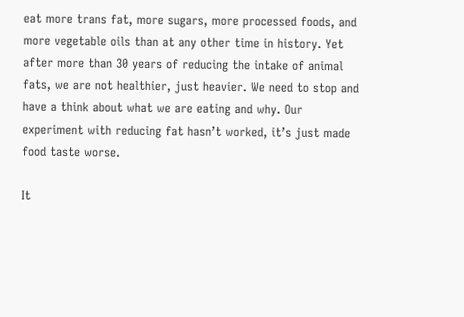eat more trans fat, more sugars, more processed foods, and more vegetable oils than at any other time in history. Yet after more than 30 years of reducing the intake of animal fats, we are not healthier, just heavier. We need to stop and have a think about what we are eating and why. Our experiment with reducing fat hasn’t worked, it’s just made food taste worse.

It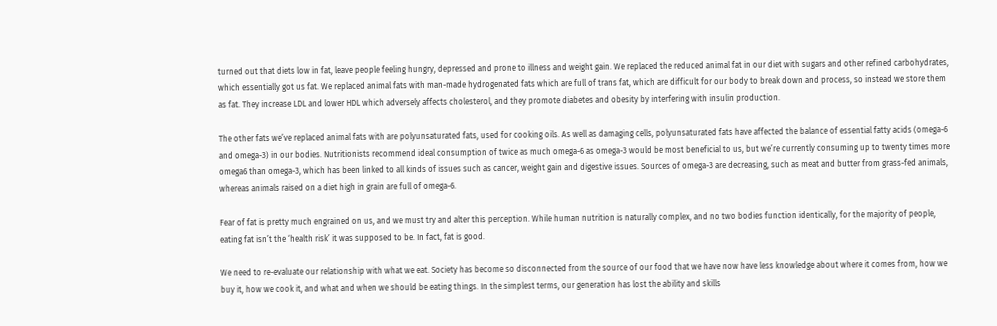turned out that diets low in fat, leave people feeling hungry, depressed and prone to illness and weight gain. We replaced the reduced animal fat in our diet with sugars and other refined carbohydrates, which essentially got us fat. We replaced animal fats with man-made hydrogenated fats which are full of trans fat, which are difficult for our body to break down and process, so instead we store them as fat. They increase LDL and lower HDL which adversely affects cholesterol, and they promote diabetes and obesity by interfering with insulin production.

The other fats we’ve replaced animal fats with are polyunsaturated fats, used for cooking oils. As well as damaging cells, polyunsaturated fats have affected the balance of essential fatty acids (omega-6 and omega-3) in our bodies. Nutritionists recommend ideal consumption of twice as much omega-6 as omega-3 would be most beneficial to us, but we’re currently consuming up to twenty times more omega6 than omega-3, which has been linked to all kinds of issues such as cancer, weight gain and digestive issues. Sources of omega-3 are decreasing, such as meat and butter from grass-fed animals, whereas animals raised on a diet high in grain are full of omega-6.

Fear of fat is pretty much engrained on us, and we must try and alter this perception. While human nutrition is naturally complex, and no two bodies function identically, for the majority of people, eating fat isn’t the ‘health risk’ it was supposed to be. In fact, fat is good.

We need to re-evaluate our relationship with what we eat. Society has become so disconnected from the source of our food that we have now have less knowledge about where it comes from, how we buy it, how we cook it, and what and when we should be eating things. In the simplest terms, our generation has lost the ability and skills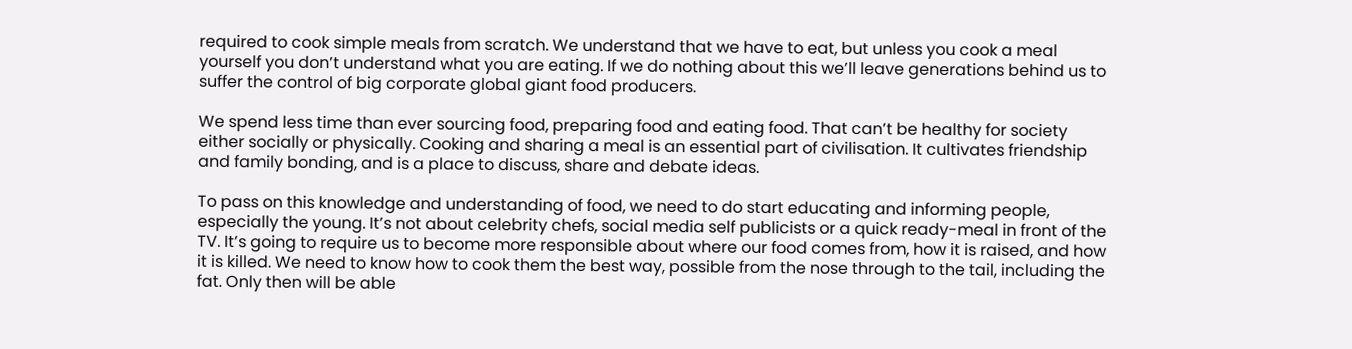required to cook simple meals from scratch. We understand that we have to eat, but unless you cook a meal yourself you don’t understand what you are eating. If we do nothing about this we’ll leave generations behind us to suffer the control of big corporate global giant food producers.

We spend less time than ever sourcing food, preparing food and eating food. That can’t be healthy for society either socially or physically. Cooking and sharing a meal is an essential part of civilisation. It cultivates friendship and family bonding, and is a place to discuss, share and debate ideas.

To pass on this knowledge and understanding of food, we need to do start educating and informing people, especially the young. It’s not about celebrity chefs, social media self publicists or a quick ready-meal in front of the TV. It’s going to require us to become more responsible about where our food comes from, how it is raised, and how it is killed. We need to know how to cook them the best way, possible from the nose through to the tail, including the fat. Only then will be able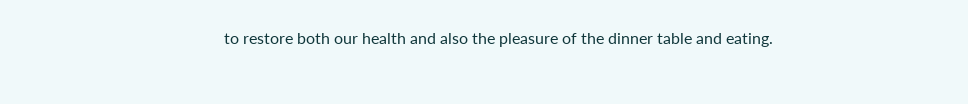to restore both our health and also the pleasure of the dinner table and eating.